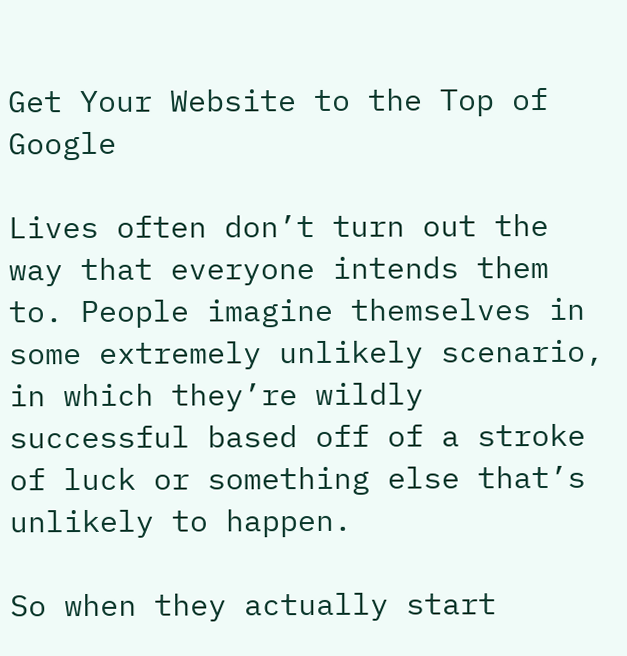Get Your Website to the Top of Google

Lives often don’t turn out the way that everyone intends them to. People imagine themselves in some extremely unlikely scenario, in which they’re wildly successful based off of a stroke of luck or something else that’s unlikely to happen.

So when they actually start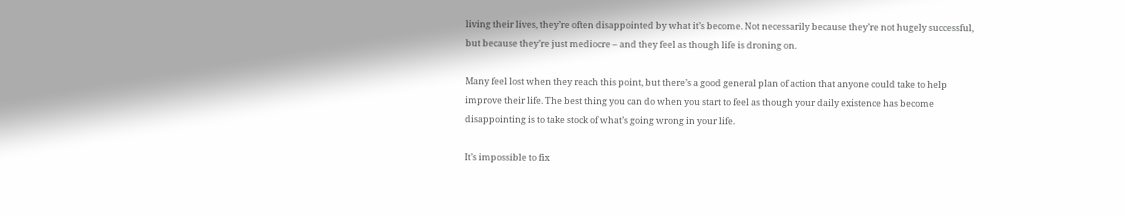living their lives, they’re often disappointed by what it’s become. Not necessarily because they’re not hugely successful, but because they’re just mediocre – and they feel as though life is droning on.

Many feel lost when they reach this point, but there’s a good general plan of action that anyone could take to help improve their life. The best thing you can do when you start to feel as though your daily existence has become disappointing is to take stock of what’s going wrong in your life.

It’s impossible to fix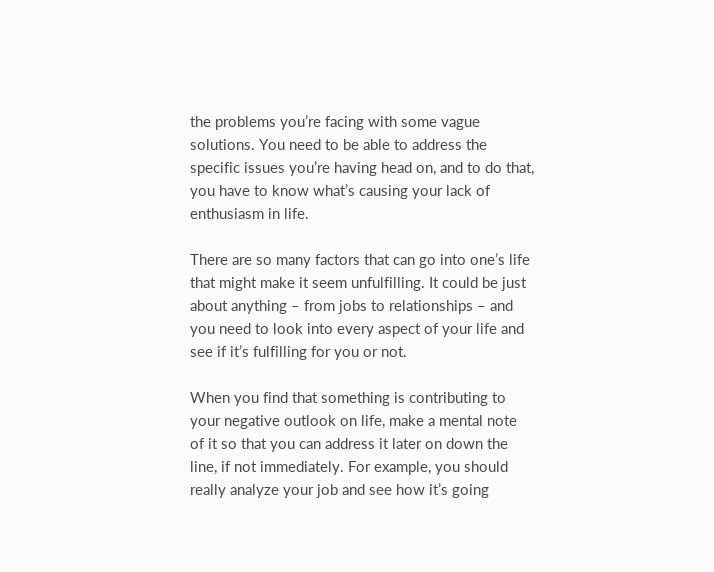the problems you’re facing with some vague solutions. You need to be able to address the specific issues you’re having head on, and to do that, you have to know what’s causing your lack of enthusiasm in life.

There are so many factors that can go into one’s life that might make it seem unfulfilling. It could be just about anything – from jobs to relationships – and you need to look into every aspect of your life and see if it’s fulfilling for you or not.

When you find that something is contributing to your negative outlook on life, make a mental note of it so that you can address it later on down the line, if not immediately. For example, you should really analyze your job and see how it’s going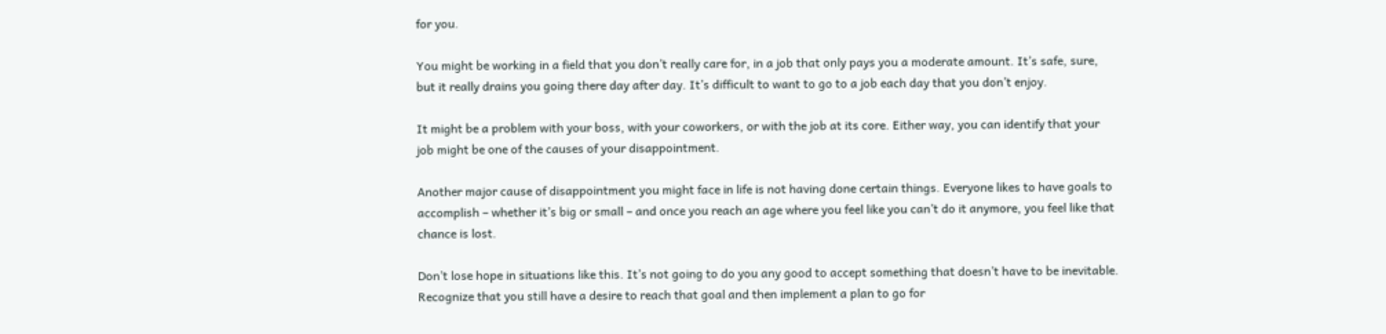for you.

You might be working in a field that you don’t really care for, in a job that only pays you a moderate amount. It’s safe, sure, but it really drains you going there day after day. It’s difficult to want to go to a job each day that you don’t enjoy.

It might be a problem with your boss, with your coworkers, or with the job at its core. Either way, you can identify that your job might be one of the causes of your disappointment.

Another major cause of disappointment you might face in life is not having done certain things. Everyone likes to have goals to accomplish – whether it’s big or small – and once you reach an age where you feel like you can’t do it anymore, you feel like that chance is lost.

Don’t lose hope in situations like this. It’s not going to do you any good to accept something that doesn’t have to be inevitable. Recognize that you still have a desire to reach that goal and then implement a plan to go for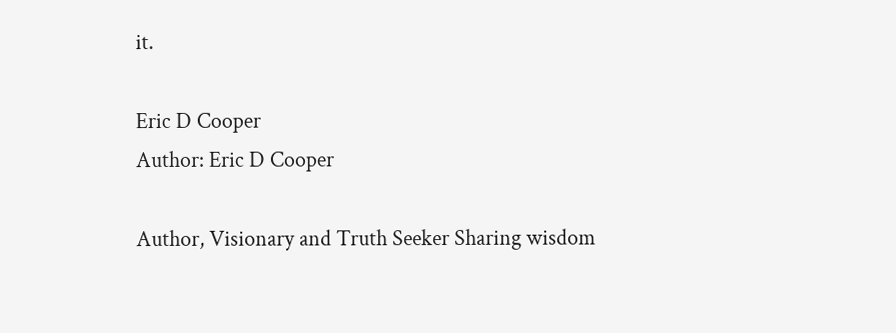it.

Eric D Cooper
Author: Eric D Cooper

Author, Visionary and Truth Seeker Sharing wisdom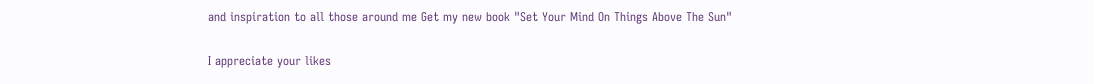and inspiration to all those around me Get my new book "Set Your Mind On Things Above The Sun"

I appreciate your likes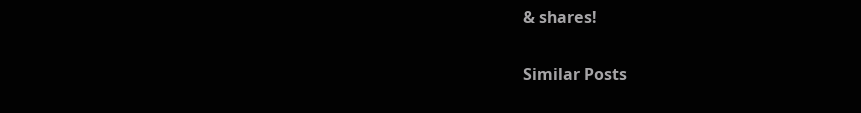& shares!

Similar Posts